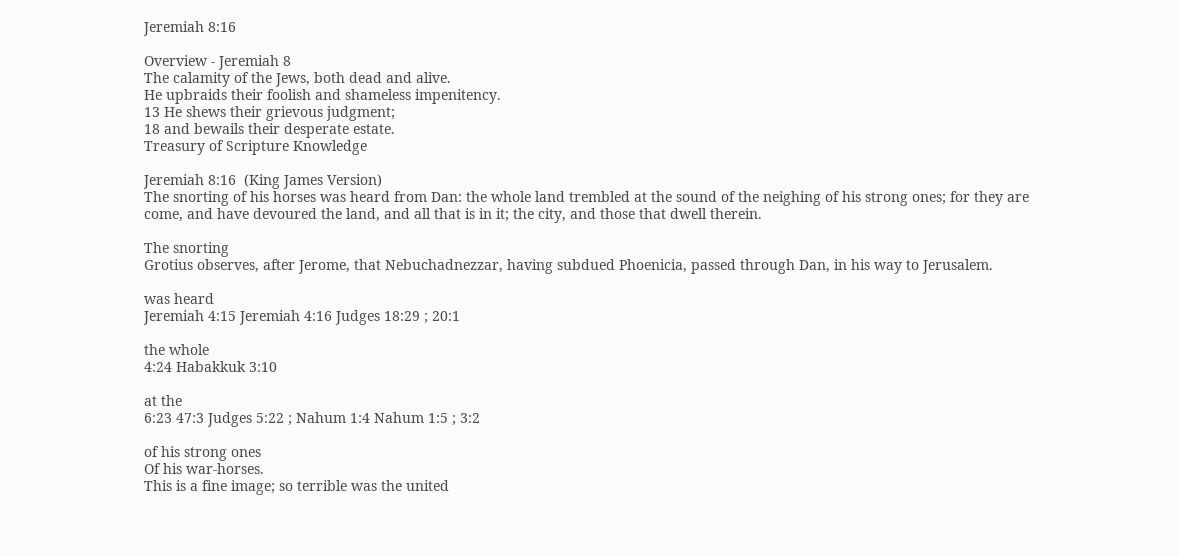Jeremiah 8:16

Overview - Jeremiah 8
The calamity of the Jews, both dead and alive.
He upbraids their foolish and shameless impenitency.
13 He shews their grievous judgment;
18 and bewails their desperate estate.
Treasury of Scripture Knowledge

Jeremiah 8:16  (King James Version)
The snorting of his horses was heard from Dan: the whole land trembled at the sound of the neighing of his strong ones; for they are come, and have devoured the land, and all that is in it; the city, and those that dwell therein.

The snorting
Grotius observes, after Jerome, that Nebuchadnezzar, having subdued Phoenicia, passed through Dan, in his way to Jerusalem.

was heard
Jeremiah 4:15 Jeremiah 4:16 Judges 18:29 ; 20:1

the whole
4:24 Habakkuk 3:10

at the
6:23 47:3 Judges 5:22 ; Nahum 1:4 Nahum 1:5 ; 3:2

of his strong ones
Of his war-horses.
This is a fine image; so terrible was the united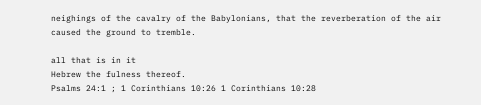neighings of the cavalry of the Babylonians, that the reverberation of the air caused the ground to tremble.

all that is in it
Hebrew the fulness thereof.
Psalms 24:1 ; 1 Corinthians 10:26 1 Corinthians 10:28